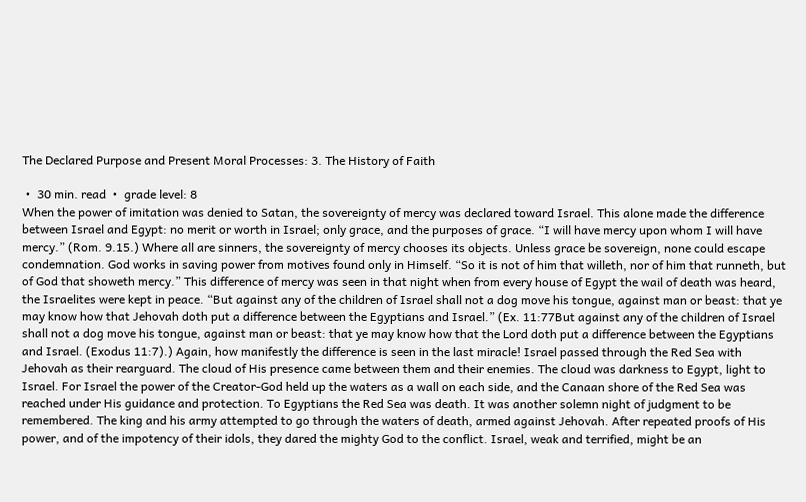The Declared Purpose and Present Moral Processes: 3. The History of Faith

 •  30 min. read  •  grade level: 8
When the power of imitation was denied to Satan, the sovereignty of mercy was declared toward Israel. This alone made the difference between Israel and Egypt: no merit or worth in Israel; only grace, and the purposes of grace. “I will have mercy upon whom I will have mercy.” (Rom. 9.15.) Where all are sinners, the sovereignty of mercy chooses its objects. Unless grace be sovereign, none could escape condemnation. God works in saving power from motives found only in Himself. “So it is not of him that willeth, nor of him that runneth, but of God that showeth mercy.” This difference of mercy was seen in that night when from every house of Egypt the wail of death was heard, the Israelites were kept in peace. “But against any of the children of Israel shall not a dog move his tongue, against man or beast: that ye may know how that Jehovah doth put a difference between the Egyptians and Israel.” (Ex. 11:77But against any of the children of Israel shall not a dog move his tongue, against man or beast: that ye may know how that the Lord doth put a difference between the Egyptians and Israel. (Exodus 11:7).) Again, how manifestly the difference is seen in the last miracle! Israel passed through the Red Sea with Jehovah as their rearguard. The cloud of His presence came between them and their enemies. The cloud was darkness to Egypt, light to Israel. For Israel the power of the Creator-God held up the waters as a wall on each side, and the Canaan shore of the Red Sea was reached under His guidance and protection. To Egyptians the Red Sea was death. It was another solemn night of judgment to be remembered. The king and his army attempted to go through the waters of death, armed against Jehovah. After repeated proofs of His power, and of the impotency of their idols, they dared the mighty God to the conflict. Israel, weak and terrified, might be an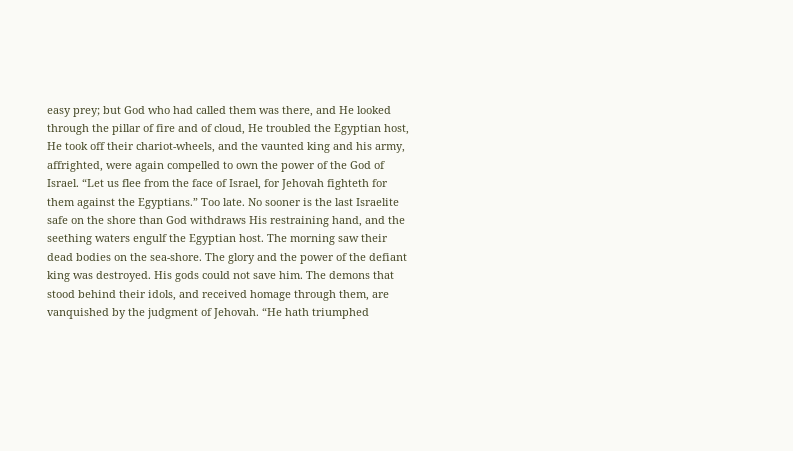easy prey; but God who had called them was there, and He looked through the pillar of fire and of cloud, He troubled the Egyptian host, He took off their chariot-wheels, and the vaunted king and his army, affrighted, were again compelled to own the power of the God of Israel. “Let us flee from the face of Israel, for Jehovah fighteth for them against the Egyptians.” Too late. No sooner is the last Israelite safe on the shore than God withdraws His restraining hand, and the seething waters engulf the Egyptian host. The morning saw their dead bodies on the sea-shore. The glory and the power of the defiant king was destroyed. His gods could not save him. The demons that stood behind their idols, and received homage through them, are vanquished by the judgment of Jehovah. “He hath triumphed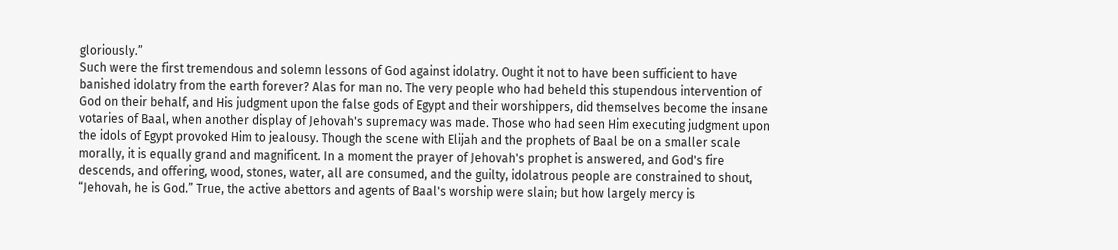gloriously.”
Such were the first tremendous and solemn lessons of God against idolatry. Ought it not to have been sufficient to have banished idolatry from the earth forever? Alas for man no. The very people who had beheld this stupendous intervention of God on their behalf, and His judgment upon the false gods of Egypt and their worshippers, did themselves become the insane votaries of Baal, when another display of Jehovah's supremacy was made. Those who had seen Him executing judgment upon the idols of Egypt provoked Him to jealousy. Though the scene with Elijah and the prophets of Baal be on a smaller scale morally, it is equally grand and magnificent. In a moment the prayer of Jehovah's prophet is answered, and God's fire descends, and offering, wood, stones, water, all are consumed, and the guilty, idolatrous people are constrained to shout, “Jehovah, he is God.” True, the active abettors and agents of Baal's worship were slain; but how largely mercy is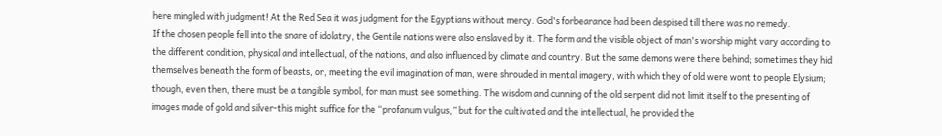here mingled with judgment! At the Red Sea it was judgment for the Egyptians without mercy. God's forbearance had been despised till there was no remedy.
If the chosen people fell into the snare of idolatry, the Gentile nations were also enslaved by it. The form and the visible object of man's worship might vary according to the different condition, physical and intellectual, of the nations, and also influenced by climate and country. But the same demons were there behind; sometimes they hid themselves beneath the form of beasts, or, meeting the evil imagination of man, were shrouded in mental imagery, with which they of old were wont to people Elysium; though, even then, there must be a tangible symbol, for man must see something. The wisdom and cunning of the old serpent did not limit itself to the presenting of images made of gold and silver-this might suffice for the “profanum vulgus,” but for the cultivated and the intellectual, he provided the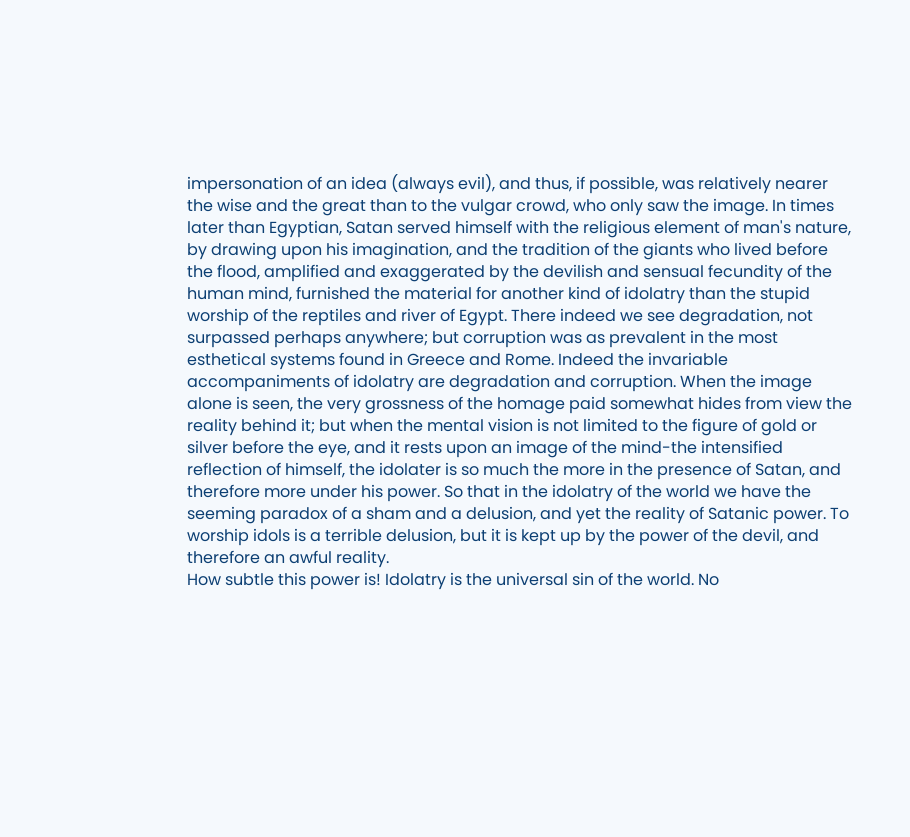impersonation of an idea (always evil), and thus, if possible, was relatively nearer the wise and the great than to the vulgar crowd, who only saw the image. In times later than Egyptian, Satan served himself with the religious element of man's nature, by drawing upon his imagination, and the tradition of the giants who lived before the flood, amplified and exaggerated by the devilish and sensual fecundity of the human mind, furnished the material for another kind of idolatry than the stupid worship of the reptiles and river of Egypt. There indeed we see degradation, not surpassed perhaps anywhere; but corruption was as prevalent in the most esthetical systems found in Greece and Rome. Indeed the invariable accompaniments of idolatry are degradation and corruption. When the image alone is seen, the very grossness of the homage paid somewhat hides from view the reality behind it; but when the mental vision is not limited to the figure of gold or silver before the eye, and it rests upon an image of the mind-the intensified reflection of himself, the idolater is so much the more in the presence of Satan, and therefore more under his power. So that in the idolatry of the world we have the seeming paradox of a sham and a delusion, and yet the reality of Satanic power. To worship idols is a terrible delusion, but it is kept up by the power of the devil, and therefore an awful reality.
How subtle this power is! Idolatry is the universal sin of the world. No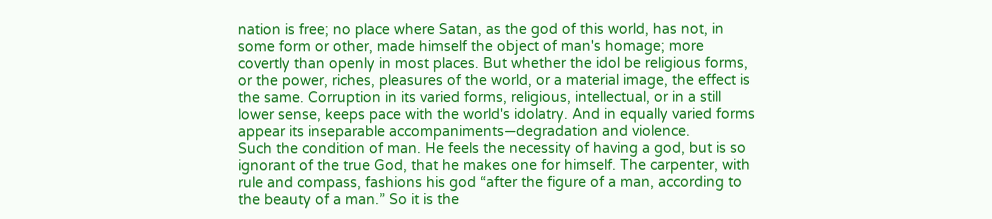nation is free; no place where Satan, as the god of this world, has not, in some form or other, made himself the object of man's homage; more covertly than openly in most places. But whether the idol be religious forms, or the power, riches, pleasures of the world, or a material image, the effect is the same. Corruption in its varied forms, religious, intellectual, or in a still lower sense, keeps pace with the world's idolatry. And in equally varied forms appear its inseparable accompaniments—degradation and violence.
Such the condition of man. He feels the necessity of having a god, but is so ignorant of the true God, that he makes one for himself. The carpenter, with rule and compass, fashions his god “after the figure of a man, according to the beauty of a man.” So it is the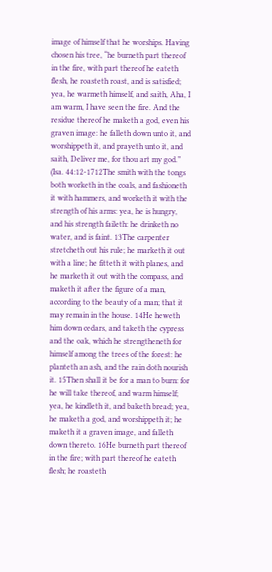image of himself that he worships. Having chosen his tree, “he burneth part thereof in the fire, with part thereof he eateth flesh, he roasteth roast, and is satisfied; yea, he warmeth himself, and saith, Aha, I am warm, I have seen the fire. And the residue thereof he maketh a god, even his graven image: he falleth down unto it, and worshippeth it, and prayeth unto it, and saith, Deliver me, for thou art my god.” (Isa. 44:12-1712The smith with the tongs both worketh in the coals, and fashioneth it with hammers, and worketh it with the strength of his arms: yea, he is hungry, and his strength faileth: he drinketh no water, and is faint. 13The carpenter stretcheth out his rule; he marketh it out with a line; he fitteth it with planes, and he marketh it out with the compass, and maketh it after the figure of a man, according to the beauty of a man; that it may remain in the house. 14He heweth him down cedars, and taketh the cypress and the oak, which he strengtheneth for himself among the trees of the forest: he planteth an ash, and the rain doth nourish it. 15Then shall it be for a man to burn: for he will take thereof, and warm himself; yea, he kindleth it, and baketh bread; yea, he maketh a god, and worshippeth it; he maketh it a graven image, and falleth down thereto. 16He burneth part thereof in the fire; with part thereof he eateth flesh; he roasteth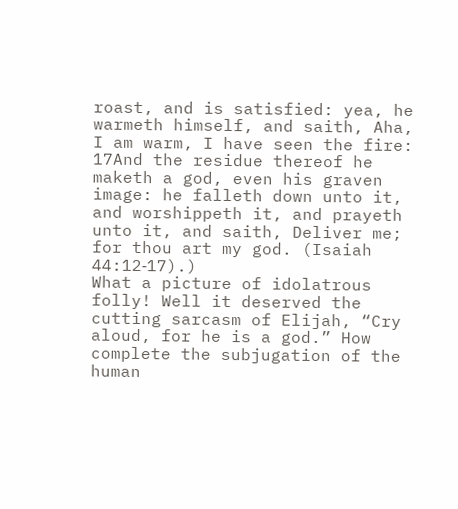roast, and is satisfied: yea, he warmeth himself, and saith, Aha, I am warm, I have seen the fire: 17And the residue thereof he maketh a god, even his graven image: he falleth down unto it, and worshippeth it, and prayeth unto it, and saith, Deliver me; for thou art my god. (Isaiah 44:12‑17).)
What a picture of idolatrous folly! Well it deserved the cutting sarcasm of Elijah, “Cry aloud, for he is a god.” How complete the subjugation of the human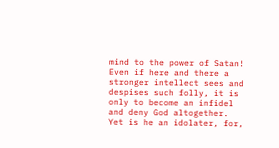mind to the power of Satan! Even if here and there a stronger intellect sees and despises such folly, it is only to become an infidel and deny God altogether. Yet is he an idolater, for,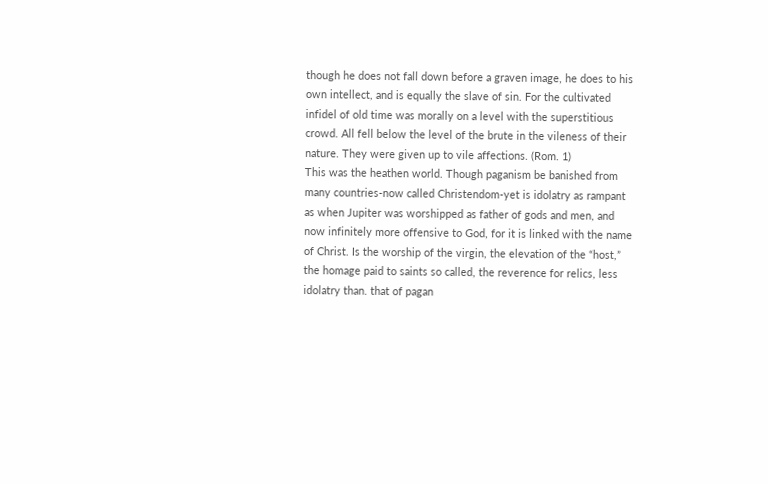though he does not fall down before a graven image, he does to his own intellect, and is equally the slave of sin. For the cultivated infidel of old time was morally on a level with the superstitious crowd. All fell below the level of the brute in the vileness of their nature. They were given up to vile affections. (Rom. 1)
This was the heathen world. Though paganism be banished from many countries-now called Christendom-yet is idolatry as rampant as when Jupiter was worshipped as father of gods and men, and now infinitely more offensive to God, for it is linked with the name of Christ. Is the worship of the virgin, the elevation of the “host,” the homage paid to saints so called, the reverence for relics, less idolatry than. that of pagan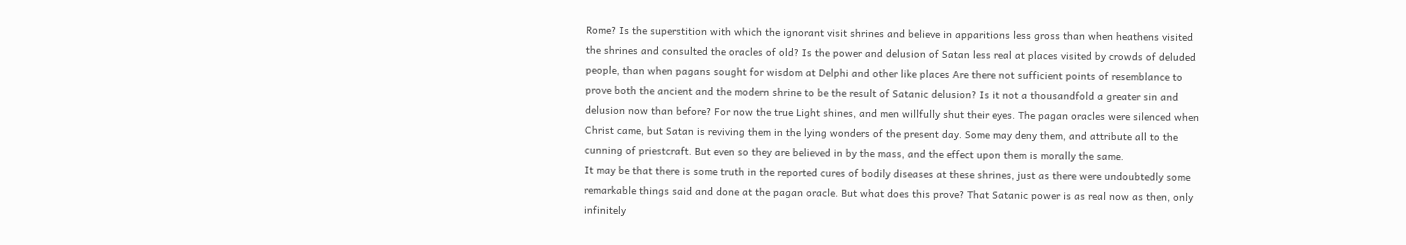Rome? Is the superstition with which the ignorant visit shrines and believe in apparitions less gross than when heathens visited the shrines and consulted the oracles of old? Is the power and delusion of Satan less real at places visited by crowds of deluded people, than when pagans sought for wisdom at Delphi and other like places Are there not sufficient points of resemblance to prove both the ancient and the modern shrine to be the result of Satanic delusion? Is it not a thousandfold a greater sin and delusion now than before? For now the true Light shines, and men willfully shut their eyes. The pagan oracles were silenced when Christ came, but Satan is reviving them in the lying wonders of the present day. Some may deny them, and attribute all to the cunning of priestcraft. But even so they are believed in by the mass, and the effect upon them is morally the same.
It may be that there is some truth in the reported cures of bodily diseases at these shrines, just as there were undoubtedly some remarkable things said and done at the pagan oracle. But what does this prove? That Satanic power is as real now as then, only infinitely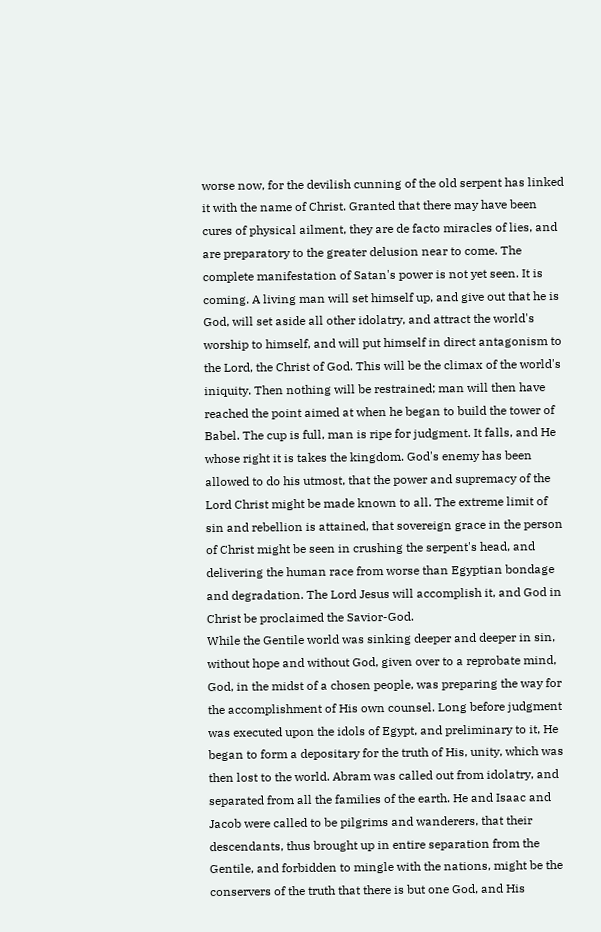worse now, for the devilish cunning of the old serpent has linked it with the name of Christ. Granted that there may have been cures of physical ailment, they are de facto miracles of lies, and are preparatory to the greater delusion near to come. The complete manifestation of Satan's power is not yet seen. It is coming. A living man will set himself up, and give out that he is God, will set aside all other idolatry, and attract the world's worship to himself, and will put himself in direct antagonism to the Lord, the Christ of God. This will be the climax of the world's iniquity. Then nothing will be restrained; man will then have reached the point aimed at when he began to build the tower of Babel. The cup is full, man is ripe for judgment. It falls, and He whose right it is takes the kingdom. God's enemy has been allowed to do his utmost, that the power and supremacy of the Lord Christ might be made known to all. The extreme limit of sin and rebellion is attained, that sovereign grace in the person of Christ might be seen in crushing the serpent's head, and delivering the human race from worse than Egyptian bondage and degradation. The Lord Jesus will accomplish it, and God in Christ be proclaimed the Savior-God.
While the Gentile world was sinking deeper and deeper in sin, without hope and without God, given over to a reprobate mind, God, in the midst of a chosen people, was preparing the way for the accomplishment of His own counsel. Long before judgment was executed upon the idols of Egypt, and preliminary to it, He began to form a depositary for the truth of His, unity, which was then lost to the world. Abram was called out from idolatry, and separated from all the families of the earth. He and Isaac and Jacob were called to be pilgrims and wanderers, that their descendants, thus brought up in entire separation from the Gentile, and forbidden to mingle with the nations, might be the conservers of the truth that there is but one God, and His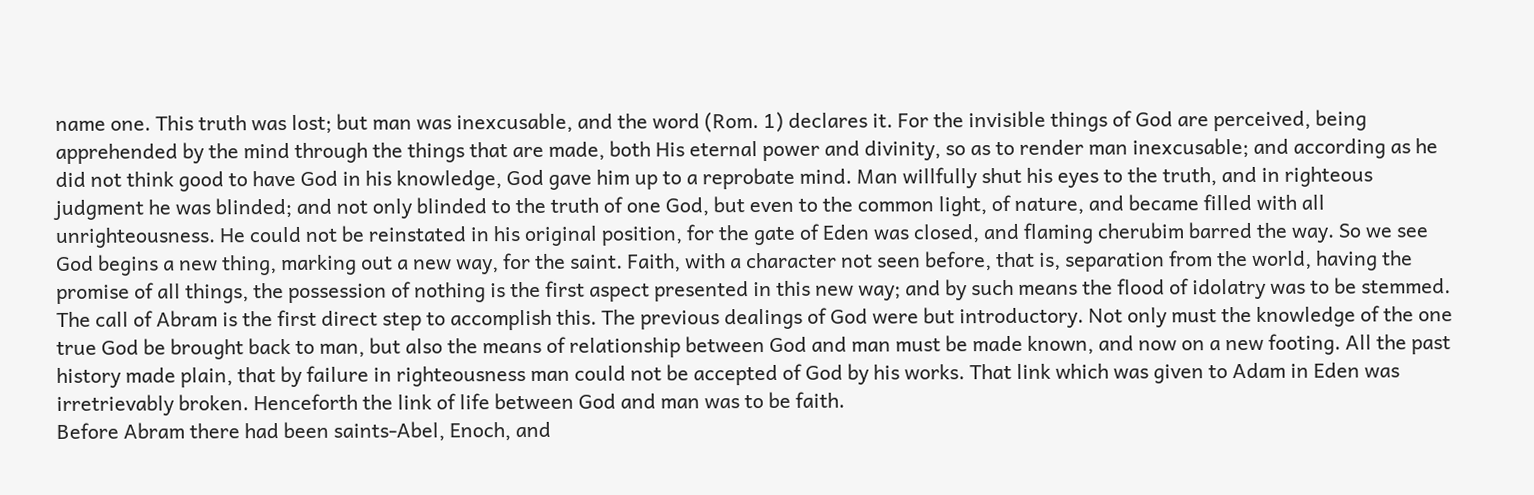name one. This truth was lost; but man was inexcusable, and the word (Rom. 1) declares it. For the invisible things of God are perceived, being apprehended by the mind through the things that are made, both His eternal power and divinity, so as to render man inexcusable; and according as he did not think good to have God in his knowledge, God gave him up to a reprobate mind. Man willfully shut his eyes to the truth, and in righteous judgment he was blinded; and not only blinded to the truth of one God, but even to the common light, of nature, and became filled with all unrighteousness. He could not be reinstated in his original position, for the gate of Eden was closed, and flaming cherubim barred the way. So we see God begins a new thing, marking out a new way, for the saint. Faith, with a character not seen before, that is, separation from the world, having the promise of all things, the possession of nothing is the first aspect presented in this new way; and by such means the flood of idolatry was to be stemmed. The call of Abram is the first direct step to accomplish this. The previous dealings of God were but introductory. Not only must the knowledge of the one true God be brought back to man, but also the means of relationship between God and man must be made known, and now on a new footing. All the past history made plain, that by failure in righteousness man could not be accepted of God by his works. That link which was given to Adam in Eden was irretrievably broken. Henceforth the link of life between God and man was to be faith.
Before Abram there had been saints-Abel, Enoch, and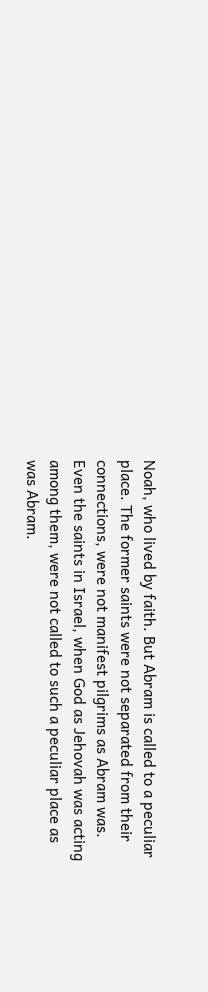Noah, who lived by faith. But Abram is called to a peculiar place. The former saints were not separated from their connections, were not manifest pilgrims as Abram was. Even the saints in Israel, when God as Jehovah was acting among them, were not called to such a peculiar place as was Abram.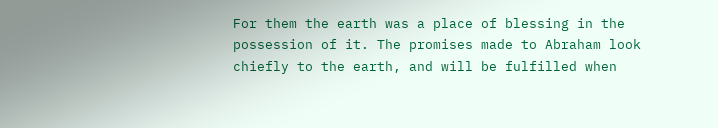For them the earth was a place of blessing in the possession of it. The promises made to Abraham look chiefly to the earth, and will be fulfilled when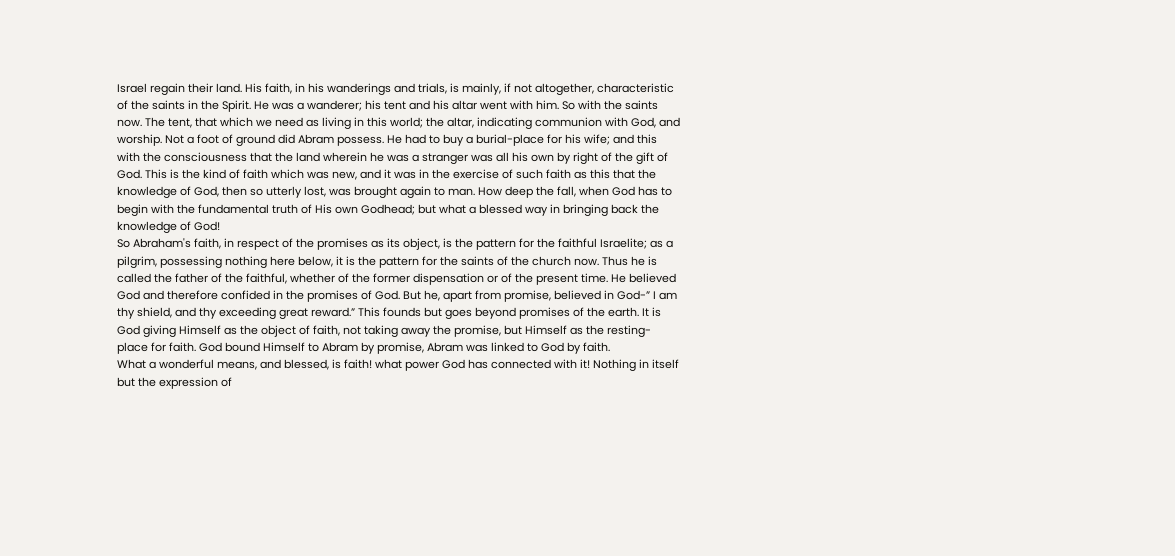Israel regain their land. His faith, in his wanderings and trials, is mainly, if not altogether, characteristic of the saints in the Spirit. He was a wanderer; his tent and his altar went with him. So with the saints now. The tent, that which we need as living in this world; the altar, indicating communion with God, and worship. Not a foot of ground did Abram possess. He had to buy a burial-place for his wife; and this with the consciousness that the land wherein he was a stranger was all his own by right of the gift of God. This is the kind of faith which was new, and it was in the exercise of such faith as this that the knowledge of God, then so utterly lost, was brought again to man. How deep the fall, when God has to begin with the fundamental truth of His own Godhead; but what a blessed way in bringing back the knowledge of God!
So Abraham's faith, in respect of the promises as its object, is the pattern for the faithful Israelite; as a pilgrim, possessing nothing here below, it is the pattern for the saints of the church now. Thus he is called the father of the faithful, whether of the former dispensation or of the present time. He believed God and therefore confided in the promises of God. But he, apart from promise, believed in God-” I am thy shield, and thy exceeding great reward.” This founds but goes beyond promises of the earth. It is God giving Himself as the object of faith, not taking away the promise, but Himself as the resting-place for faith. God bound Himself to Abram by promise, Abram was linked to God by faith.
What a wonderful means, and blessed, is faith! what power God has connected with it! Nothing in itself but the expression of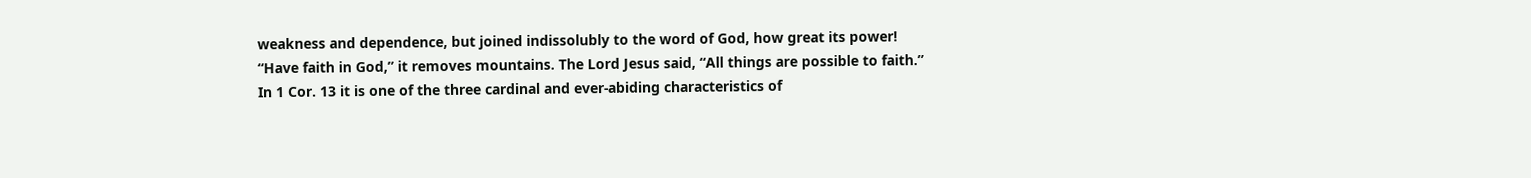weakness and dependence, but joined indissolubly to the word of God, how great its power! “Have faith in God,” it removes mountains. The Lord Jesus said, “All things are possible to faith.” In 1 Cor. 13 it is one of the three cardinal and ever-abiding characteristics of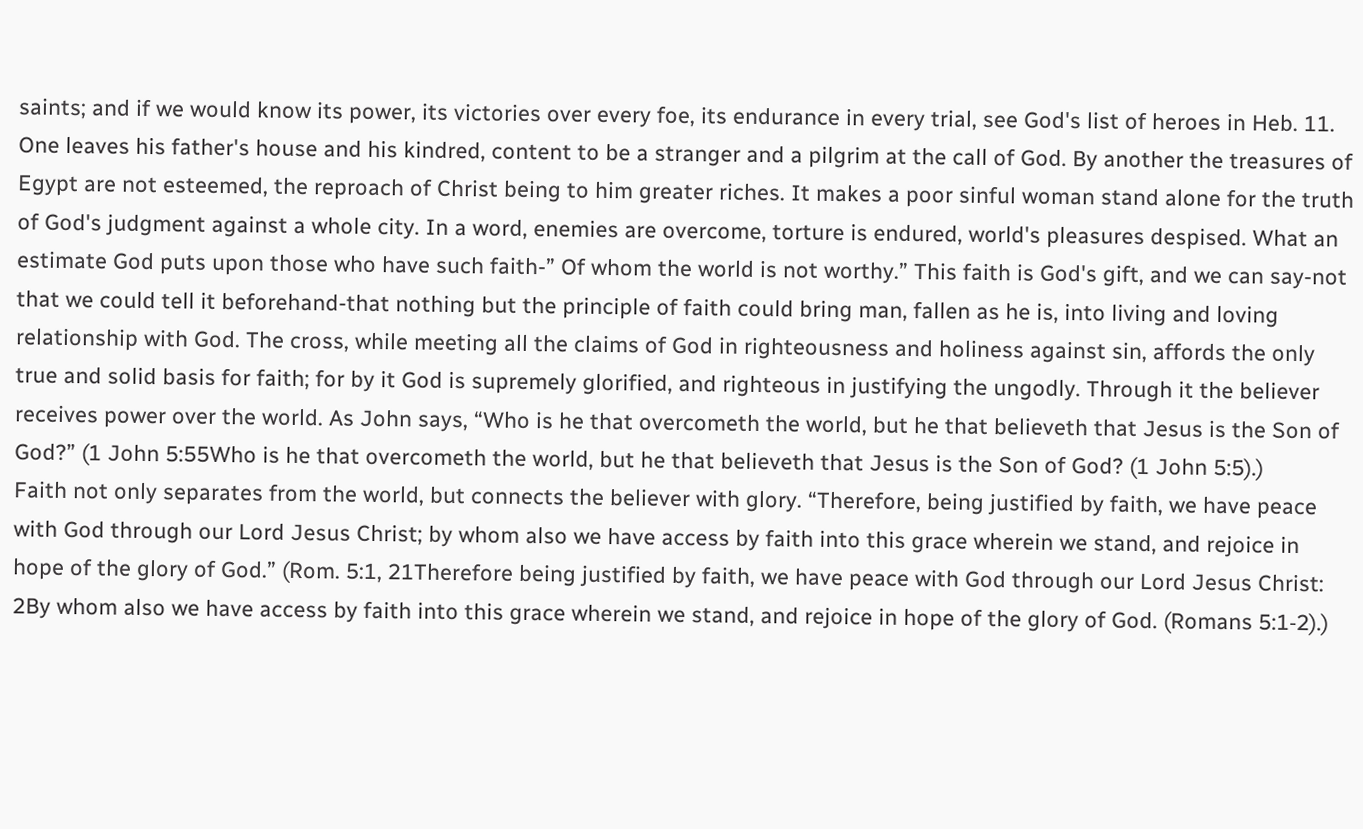saints; and if we would know its power, its victories over every foe, its endurance in every trial, see God's list of heroes in Heb. 11. One leaves his father's house and his kindred, content to be a stranger and a pilgrim at the call of God. By another the treasures of Egypt are not esteemed, the reproach of Christ being to him greater riches. It makes a poor sinful woman stand alone for the truth of God's judgment against a whole city. In a word, enemies are overcome, torture is endured, world's pleasures despised. What an estimate God puts upon those who have such faith-” Of whom the world is not worthy.” This faith is God's gift, and we can say-not that we could tell it beforehand-that nothing but the principle of faith could bring man, fallen as he is, into living and loving relationship with God. The cross, while meeting all the claims of God in righteousness and holiness against sin, affords the only true and solid basis for faith; for by it God is supremely glorified, and righteous in justifying the ungodly. Through it the believer receives power over the world. As John says, “Who is he that overcometh the world, but he that believeth that Jesus is the Son of God?” (1 John 5:55Who is he that overcometh the world, but he that believeth that Jesus is the Son of God? (1 John 5:5).)
Faith not only separates from the world, but connects the believer with glory. “Therefore, being justified by faith, we have peace with God through our Lord Jesus Christ; by whom also we have access by faith into this grace wherein we stand, and rejoice in hope of the glory of God.” (Rom. 5:1, 21Therefore being justified by faith, we have peace with God through our Lord Jesus Christ: 2By whom also we have access by faith into this grace wherein we stand, and rejoice in hope of the glory of God. (Romans 5:1‑2).)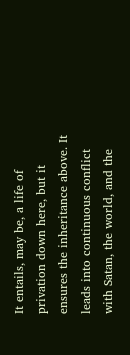It entails, may be, a life of privation down here, but it ensures the inheritance above. It leads into continuous conflict with Satan, the world, and the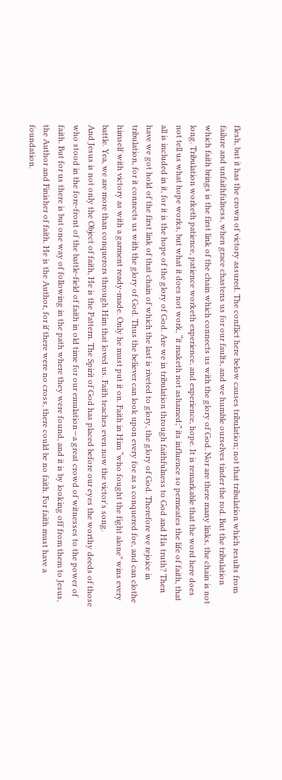flesh, but it has the crown of victory assured. The conflict here below causes tribulation; not that tribulation which results from failure and unfaithfulness, when grace chastens us for our faults, and we humble ourselves tinder the rod. But the tribulation which faith brings is the first link of the chain which connects us with the glory of God. Nor are there many links, the chain is not long. Tribulation worketh patience, patience worketh experience, and experience, hope. It is remarkable that the word here does not tell us what hope works, but what it does not work, “it maketh not ashamed;” its influence so permeates the life of faith, that all is included in it, for it is the hope of the glory of God. Are we in tribulation through faithfulness to God and His truth? Then have we got hold of the first link of that chain of which the last is riveted to glory, the glory of God. Therefore we rejoice in tribulation, for it connects us with the glory of God. Thus the believer can look upon every foe as a conquered foe, and can clothe himself with victory as with a garment ready-made. Only he must put it on. Faith in Him “who fought the fight alone” wins every battle. Yea, we are more than conquerors through Him that loved us. Faith teaches even now the victor's song.
And Jesus is not only the Object of faith, He is the Pattern. The Spirit of God has placed before our eyes the worthy deeds of those who stood in the fore-front of the battle-field of faith in old time for our emulation—a great crowd of witnesses to the power of faith. But for us there is but one way of following in the path where they were found, and it is by looking off from them to Jesus, the Author and Finisher of faith. He is the Author, for if there were no cross, there could be no faith. For faith must have a foundation.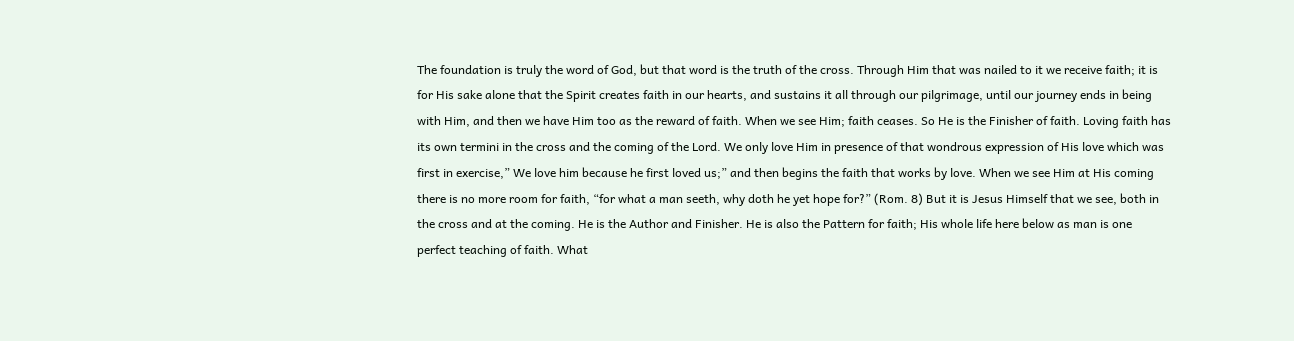The foundation is truly the word of God, but that word is the truth of the cross. Through Him that was nailed to it we receive faith; it is for His sake alone that the Spirit creates faith in our hearts, and sustains it all through our pilgrimage, until our journey ends in being with Him, and then we have Him too as the reward of faith. When we see Him; faith ceases. So He is the Finisher of faith. Loving faith has its own termini in the cross and the coming of the Lord. We only love Him in presence of that wondrous expression of His love which was first in exercise,” We love him because he first loved us;” and then begins the faith that works by love. When we see Him at His coming there is no more room for faith, “for what a man seeth, why doth he yet hope for?” (Rom. 8) But it is Jesus Himself that we see, both in the cross and at the coming. He is the Author and Finisher. He is also the Pattern for faith; His whole life here below as man is one perfect teaching of faith. What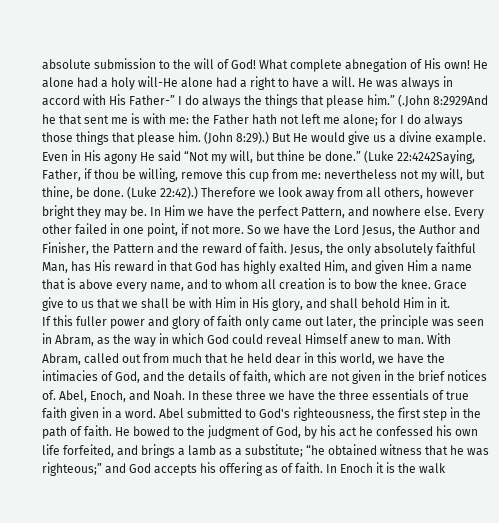absolute submission to the will of God! What complete abnegation of His own! He alone had a holy will-He alone had a right to have a will. He was always in accord with His Father-” I do always the things that please him.” (.John 8:2929And he that sent me is with me: the Father hath not left me alone; for I do always those things that please him. (John 8:29).) But He would give us a divine example. Even in His agony He said “Not my will, but thine be done.” (Luke 22:4242Saying, Father, if thou be willing, remove this cup from me: nevertheless not my will, but thine, be done. (Luke 22:42).) Therefore we look away from all others, however bright they may be. In Him we have the perfect Pattern, and nowhere else. Every other failed in one point, if not more. So we have the Lord Jesus, the Author and Finisher, the Pattern and the reward of faith. Jesus, the only absolutely faithful Man, has His reward in that God has highly exalted Him, and given Him a name that is above every name, and to whom all creation is to bow the knee. Grace give to us that we shall be with Him in His glory, and shall behold Him in it.
If this fuller power and glory of faith only came out later, the principle was seen in Abram, as the way in which God could reveal Himself anew to man. With Abram, called out from much that he held dear in this world, we have the intimacies of God, and the details of faith, which are not given in the brief notices of. Abel, Enoch, and Noah. In these three we have the three essentials of true faith given in a word. Abel submitted to God's righteousness, the first step in the path of faith. He bowed to the judgment of God, by his act he confessed his own life forfeited, and brings a lamb as a substitute; “he obtained witness that he was righteous;” and God accepts his offering as of faith. In Enoch it is the walk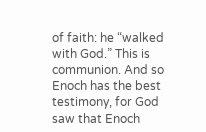of faith: he “walked with God.” This is communion. And so Enoch has the best testimony, for God saw that Enoch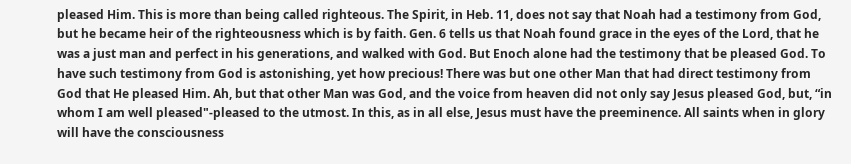pleased Him. This is more than being called righteous. The Spirit, in Heb. 11, does not say that Noah had a testimony from God, but he became heir of the righteousness which is by faith. Gen. 6 tells us that Noah found grace in the eyes of the Lord, that he was a just man and perfect in his generations, and walked with God. But Enoch alone had the testimony that be pleased God. To have such testimony from God is astonishing, yet how precious! There was but one other Man that had direct testimony from God that He pleased Him. Ah, but that other Man was God, and the voice from heaven did not only say Jesus pleased God, but, “in whom I am well pleased"-pleased to the utmost. In this, as in all else, Jesus must have the preeminence. All saints when in glory will have the consciousness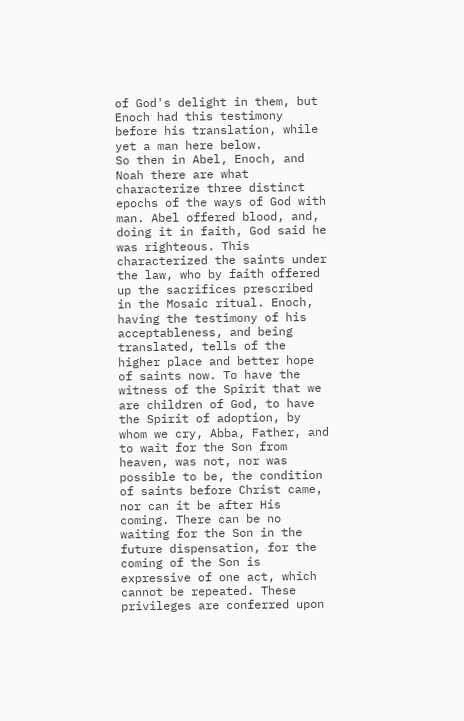of God's delight in them, but Enoch had this testimony before his translation, while yet a man here below.
So then in Abel, Enoch, and Noah there are what characterize three distinct epochs of the ways of God with man. Abel offered blood, and, doing it in faith, God said he was righteous. This characterized the saints under the law, who by faith offered up the sacrifices prescribed in the Mosaic ritual. Enoch, having the testimony of his acceptableness, and being translated, tells of the higher place and better hope of saints now. To have the witness of the Spirit that we are children of God, to have the Spirit of adoption, by whom we cry, Abba, Father, and to wait for the Son from heaven, was not, nor was possible to be, the condition of saints before Christ came, nor can it be after His coming. There can be no waiting for the Son in the future dispensation, for the coming of the Son is expressive of one act, which cannot be repeated. These privileges are conferred upon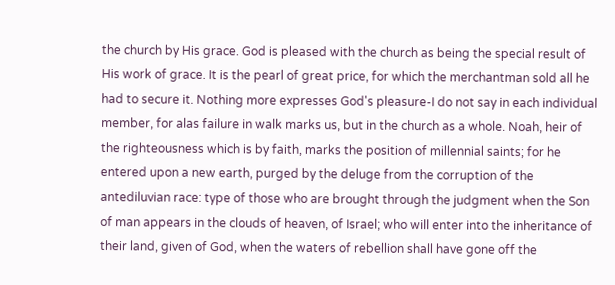the church by His grace. God is pleased with the church as being the special result of His work of grace. It is the pearl of great price, for which the merchantman sold all he had to secure it. Nothing more expresses God's pleasure-I do not say in each individual member, for alas failure in walk marks us, but in the church as a whole. Noah, heir of the righteousness which is by faith, marks the position of millennial saints; for he entered upon a new earth, purged by the deluge from the corruption of the antediluvian race: type of those who are brought through the judgment when the Son of man appears in the clouds of heaven, of Israel; who will enter into the inheritance of their land, given of God, when the waters of rebellion shall have gone off the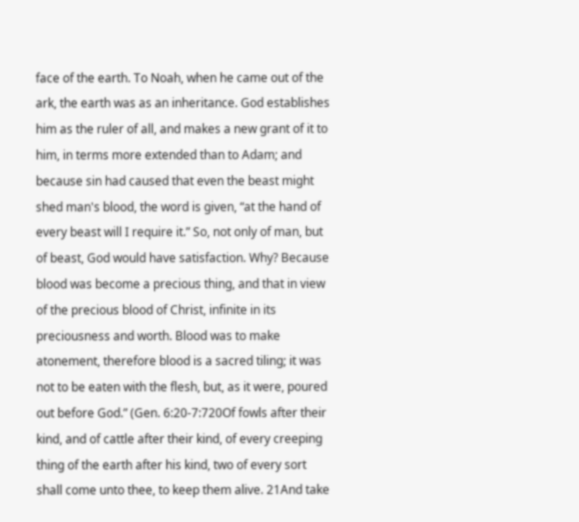face of the earth. To Noah, when he came out of the ark, the earth was as an inheritance. God establishes him as the ruler of all, and makes a new grant of it to him, in terms more extended than to Adam; and because sin had caused that even the beast might shed man's blood, the word is given, “at the hand of every beast will I require it.” So, not only of man, but of beast, God would have satisfaction. Why? Because blood was become a precious thing, and that in view of the precious blood of Christ, infinite in its preciousness and worth. Blood was to make atonement, therefore blood is a sacred tiling; it was not to be eaten with the flesh, but, as it were, poured out before God.” (Gen. 6:20-7:720Of fowls after their kind, and of cattle after their kind, of every creeping thing of the earth after his kind, two of every sort shall come unto thee, to keep them alive. 21And take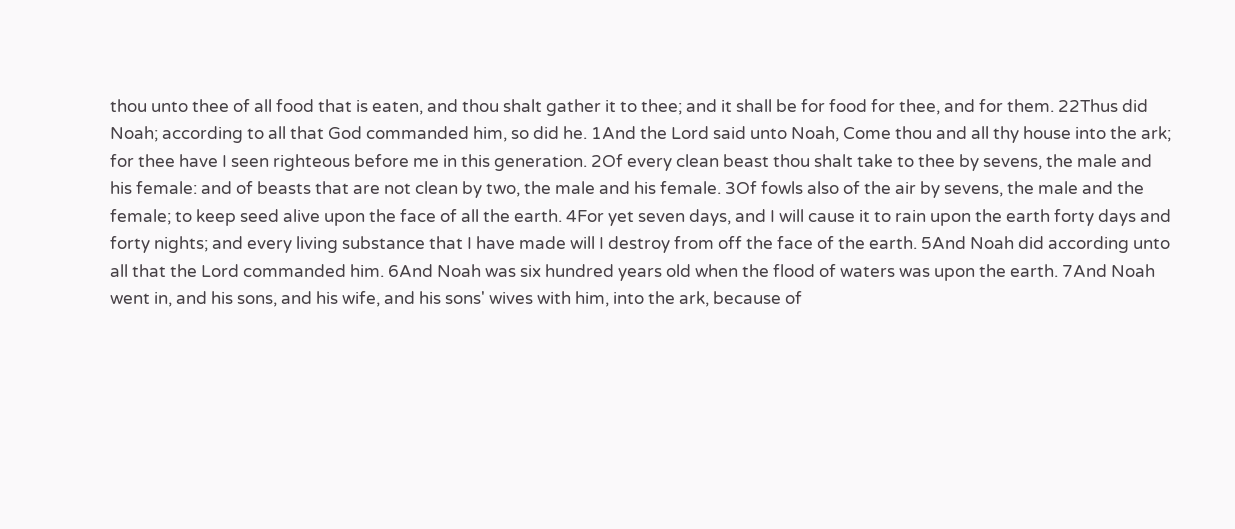thou unto thee of all food that is eaten, and thou shalt gather it to thee; and it shall be for food for thee, and for them. 22Thus did Noah; according to all that God commanded him, so did he. 1And the Lord said unto Noah, Come thou and all thy house into the ark; for thee have I seen righteous before me in this generation. 2Of every clean beast thou shalt take to thee by sevens, the male and his female: and of beasts that are not clean by two, the male and his female. 3Of fowls also of the air by sevens, the male and the female; to keep seed alive upon the face of all the earth. 4For yet seven days, and I will cause it to rain upon the earth forty days and forty nights; and every living substance that I have made will I destroy from off the face of the earth. 5And Noah did according unto all that the Lord commanded him. 6And Noah was six hundred years old when the flood of waters was upon the earth. 7And Noah went in, and his sons, and his wife, and his sons' wives with him, into the ark, because of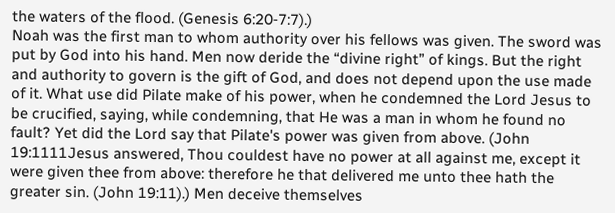the waters of the flood. (Genesis 6:20‑7:7).)
Noah was the first man to whom authority over his fellows was given. The sword was put by God into his hand. Men now deride the “divine right” of kings. But the right and authority to govern is the gift of God, and does not depend upon the use made of it. What use did Pilate make of his power, when he condemned the Lord Jesus to be crucified, saying, while condemning, that He was a man in whom he found no fault? Yet did the Lord say that Pilate's power was given from above. (John 19:1111Jesus answered, Thou couldest have no power at all against me, except it were given thee from above: therefore he that delivered me unto thee hath the greater sin. (John 19:11).) Men deceive themselves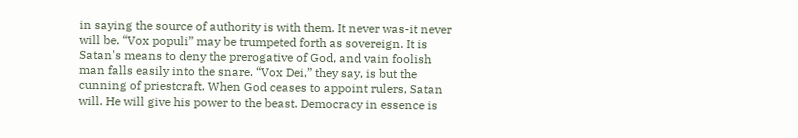in saying the source of authority is with them. It never was-it never will be. “Vox populi” may be trumpeted forth as sovereign. It is Satan's means to deny the prerogative of God, and vain foolish man falls easily into the snare. “Vox Dei,” they say, is but the cunning of priestcraft. When God ceases to appoint rulers, Satan will. He will give his power to the beast. Democracy in essence is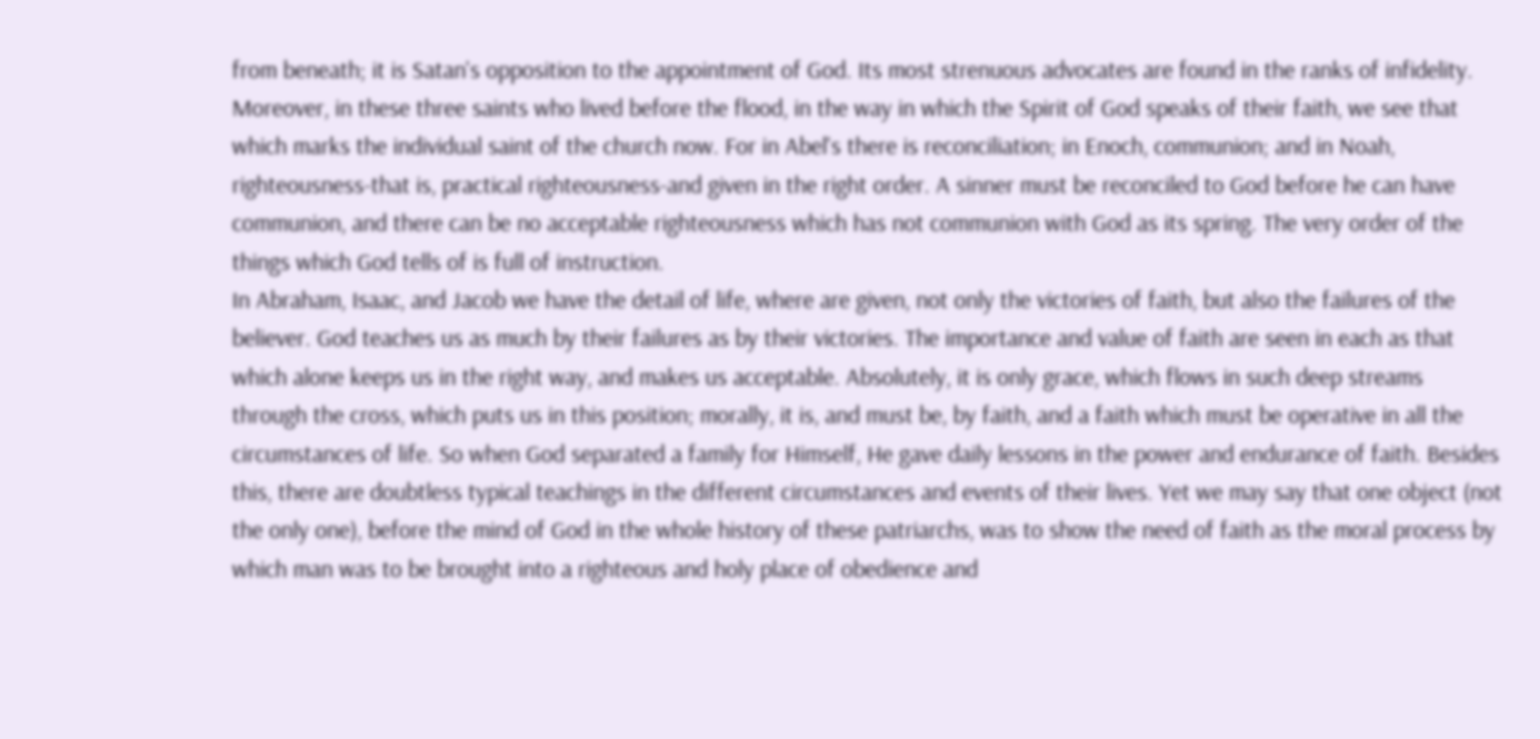from beneath; it is Satan's opposition to the appointment of God. Its most strenuous advocates are found in the ranks of infidelity.
Moreover, in these three saints who lived before the flood, in the way in which the Spirit of God speaks of their faith, we see that which marks the individual saint of the church now. For in Abel's there is reconciliation; in Enoch, communion; and in Noah, righteousness-that is, practical righteousness-and given in the right order. A sinner must be reconciled to God before he can have communion, and there can be no acceptable righteousness which has not communion with God as its spring. The very order of the things which God tells of is full of instruction.
In Abraham, Isaac, and Jacob we have the detail of life, where are given, not only the victories of faith, but also the failures of the believer. God teaches us as much by their failures as by their victories. The importance and value of faith are seen in each as that which alone keeps us in the right way, and makes us acceptable. Absolutely, it is only grace, which flows in such deep streams through the cross, which puts us in this position; morally, it is, and must be, by faith, and a faith which must be operative in all the circumstances of life. So when God separated a family for Himself, He gave daily lessons in the power and endurance of faith. Besides this, there are doubtless typical teachings in the different circumstances and events of their lives. Yet we may say that one object (not the only one), before the mind of God in the whole history of these patriarchs, was to show the need of faith as the moral process by which man was to be brought into a righteous and holy place of obedience and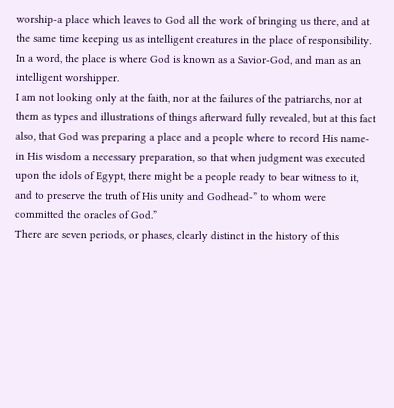worship-a place which leaves to God all the work of bringing us there, and at the same time keeping us as intelligent creatures in the place of responsibility. In a word, the place is where God is known as a Savior-God, and man as an intelligent worshipper.
I am not looking only at the faith, nor at the failures of the patriarchs, nor at them as types and illustrations of things afterward fully revealed, but at this fact also, that God was preparing a place and a people where to record His name-in His wisdom a necessary preparation, so that when judgment was executed upon the idols of Egypt, there might be a people ready to bear witness to it, and to preserve the truth of His unity and Godhead-” to whom were committed the oracles of God.”
There are seven periods, or phases, clearly distinct in the history of this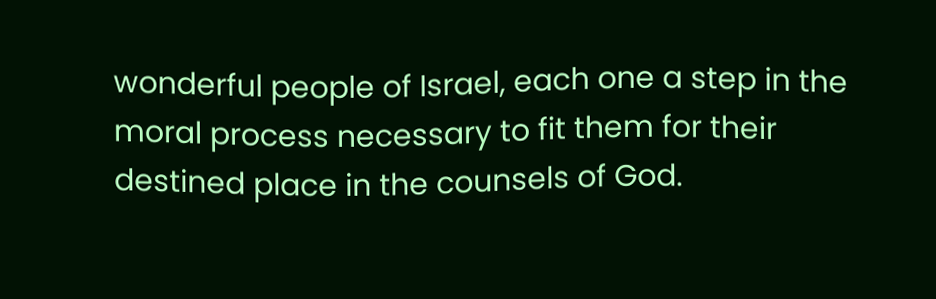wonderful people of Israel, each one a step in the moral process necessary to fit them for their destined place in the counsels of God.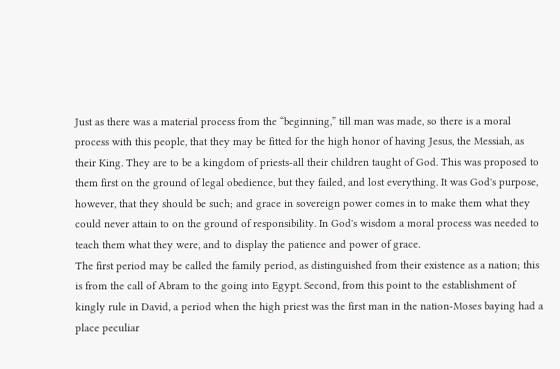Just as there was a material process from the “beginning,” till man was made, so there is a moral process with this people, that they may be fitted for the high honor of having Jesus, the Messiah, as their King. They are to be a kingdom of priests-all their children taught of God. This was proposed to them first on the ground of legal obedience, but they failed, and lost everything. It was God's purpose, however, that they should be such; and grace in sovereign power comes in to make them what they could never attain to on the ground of responsibility. In God's wisdom a moral process was needed to teach them what they were, and to display the patience and power of grace.
The first period may be called the family period, as distinguished from their existence as a nation; this is from the call of Abram to the going into Egypt. Second, from this point to the establishment of kingly rule in David, a period when the high priest was the first man in the nation-Moses baying had a place peculiar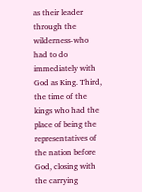as their leader through the wilderness-who had to do immediately with God as King. Third, the time of the kings who had the place of being the representatives of the nation before God, closing with the carrying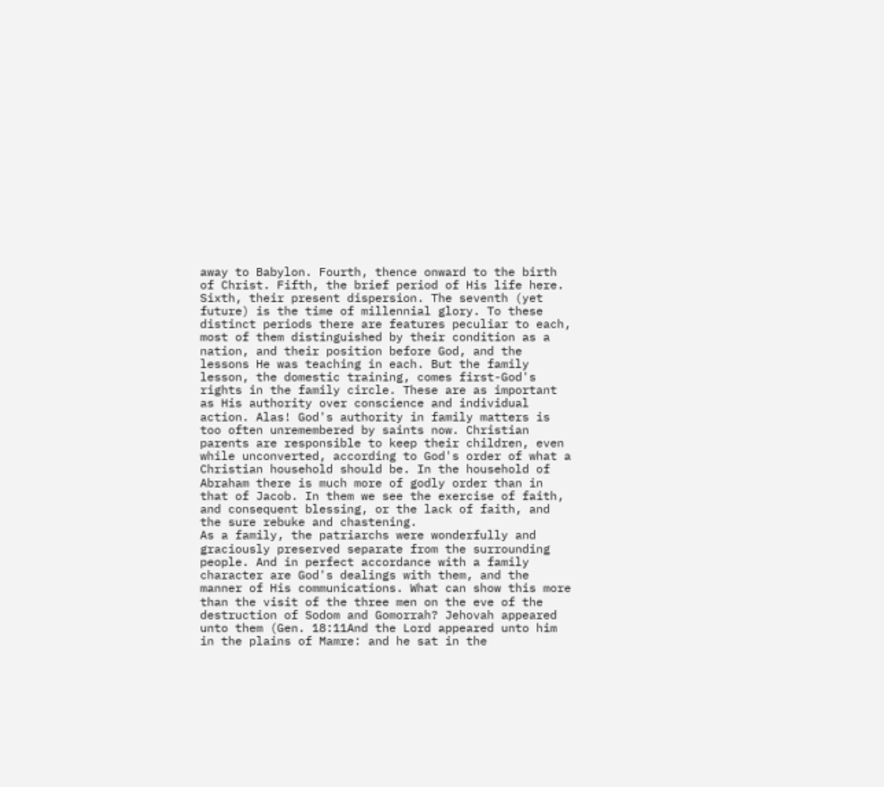away to Babylon. Fourth, thence onward to the birth of Christ. Fifth, the brief period of His life here. Sixth, their present dispersion. The seventh (yet future) is the time of millennial glory. To these distinct periods there are features peculiar to each, most of them distinguished by their condition as a nation, and their position before God, and the lessons He was teaching in each. But the family lesson, the domestic training, comes first-God's rights in the family circle. These are as important as His authority over conscience and individual action. Alas! God's authority in family matters is too often unremembered by saints now. Christian parents are responsible to keep their children, even while unconverted, according to God's order of what a Christian household should be. In the household of Abraham there is much more of godly order than in that of Jacob. In them we see the exercise of faith, and consequent blessing, or the lack of faith, and the sure rebuke and chastening.
As a family, the patriarchs were wonderfully and graciously preserved separate from the surrounding people. And in perfect accordance with a family character are God's dealings with them, and the manner of His communications. What can show this more than the visit of the three men on the eve of the destruction of Sodom and Gomorrah? Jehovah appeared unto them (Gen. 18:11And the Lord appeared unto him in the plains of Mamre: and he sat in the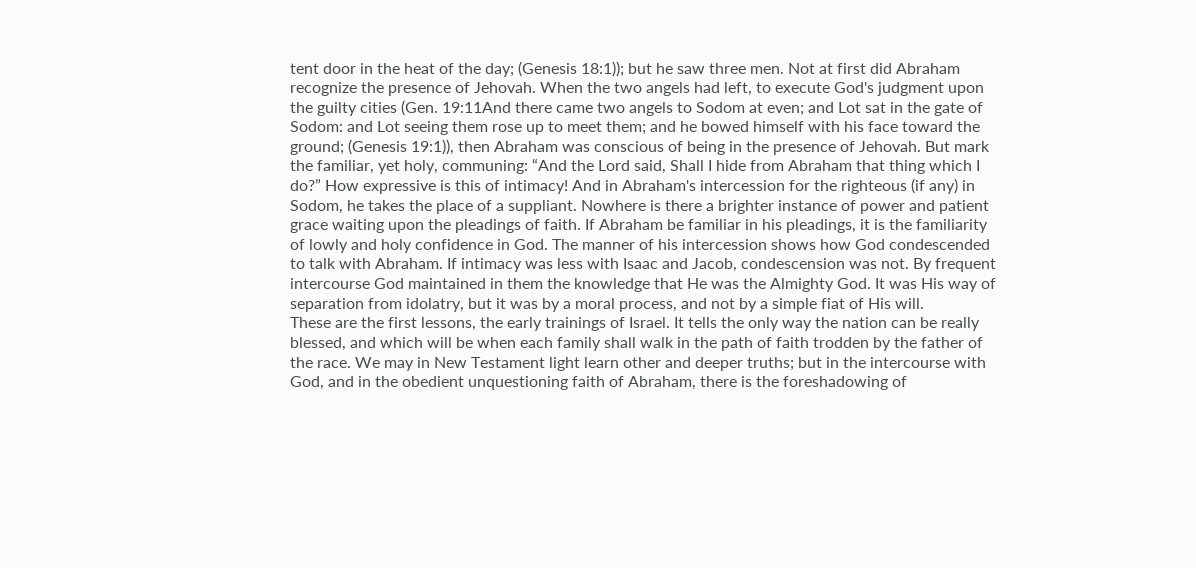tent door in the heat of the day; (Genesis 18:1)); but he saw three men. Not at first did Abraham recognize the presence of Jehovah. When the two angels had left, to execute God's judgment upon the guilty cities (Gen. 19:11And there came two angels to Sodom at even; and Lot sat in the gate of Sodom: and Lot seeing them rose up to meet them; and he bowed himself with his face toward the ground; (Genesis 19:1)), then Abraham was conscious of being in the presence of Jehovah. But mark the familiar, yet holy, communing: “And the Lord said, Shall I hide from Abraham that thing which I do?” How expressive is this of intimacy! And in Abraham's intercession for the righteous (if any) in Sodom, he takes the place of a suppliant. Nowhere is there a brighter instance of power and patient grace waiting upon the pleadings of faith. If Abraham be familiar in his pleadings, it is the familiarity of lowly and holy confidence in God. The manner of his intercession shows how God condescended to talk with Abraham. If intimacy was less with Isaac and Jacob, condescension was not. By frequent intercourse God maintained in them the knowledge that He was the Almighty God. It was His way of separation from idolatry, but it was by a moral process, and not by a simple fiat of His will.
These are the first lessons, the early trainings of Israel. It tells the only way the nation can be really blessed, and which will be when each family shall walk in the path of faith trodden by the father of the race. We may in New Testament light learn other and deeper truths; but in the intercourse with God, and in the obedient unquestioning faith of Abraham, there is the foreshadowing of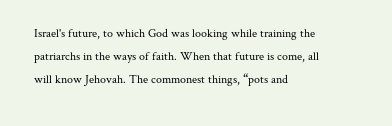Israel's future, to which God was looking while training the patriarchs in the ways of faith. When that future is come, all will know Jehovah. The commonest things, “pots and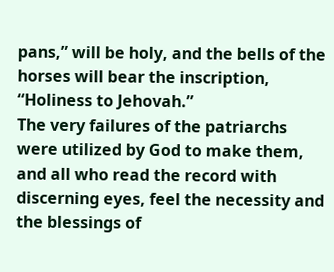pans,” will be holy, and the bells of the horses will bear the inscription, “Holiness to Jehovah.”
The very failures of the patriarchs were utilized by God to make them, and all who read the record with discerning eyes, feel the necessity and the blessings of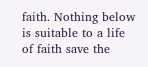faith. Nothing below is suitable to a life of faith save the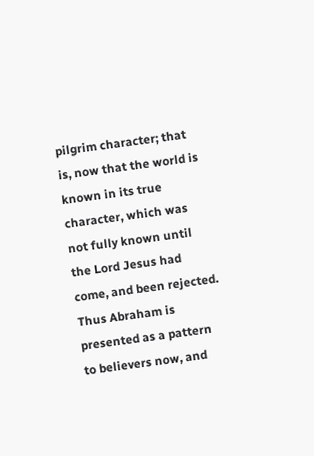pilgrim character; that is, now that the world is known in its true character, which was not fully known until the Lord Jesus had come, and been rejected.
Thus Abraham is presented as a pattern to believers now, and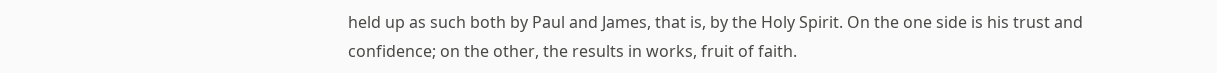held up as such both by Paul and James, that is, by the Holy Spirit. On the one side is his trust and confidence; on the other, the results in works, fruit of faith.